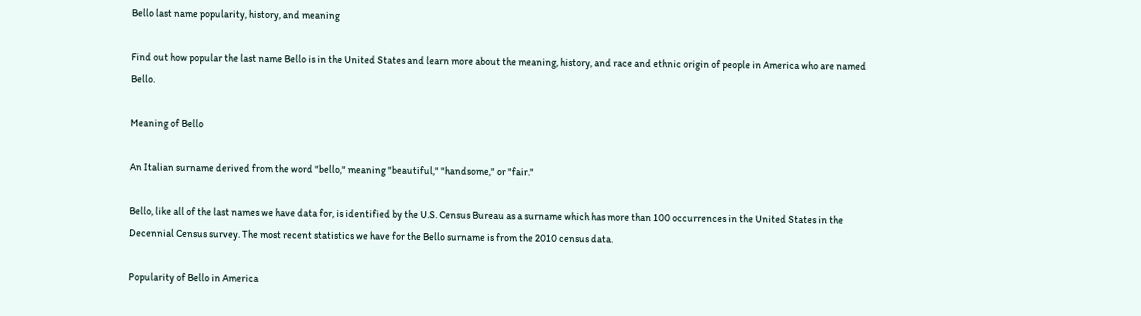Bello last name popularity, history, and meaning

Find out how popular the last name Bello is in the United States and learn more about the meaning, history, and race and ethnic origin of people in America who are named Bello.

Meaning of Bello

An Italian surname derived from the word "bello," meaning "beautiful," "handsome," or "fair."

Bello, like all of the last names we have data for, is identified by the U.S. Census Bureau as a surname which has more than 100 occurrences in the United States in the Decennial Census survey. The most recent statistics we have for the Bello surname is from the 2010 census data.

Popularity of Bello in America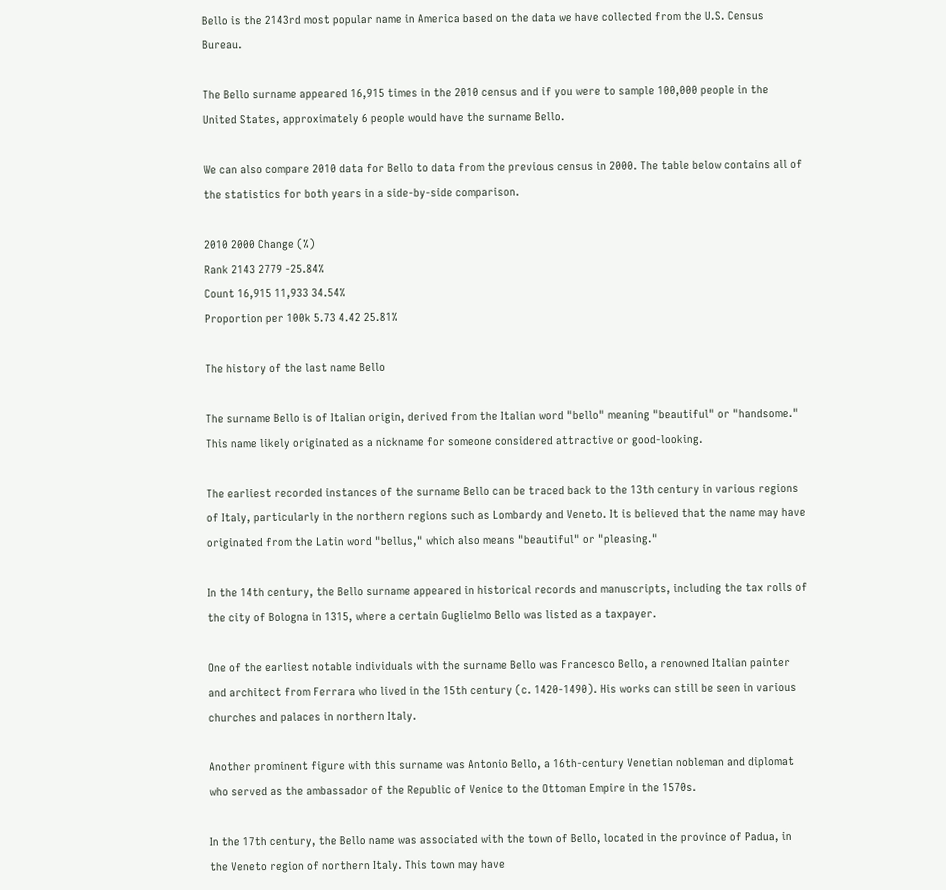Bello is the 2143rd most popular name in America based on the data we have collected from the U.S. Census Bureau.

The Bello surname appeared 16,915 times in the 2010 census and if you were to sample 100,000 people in the United States, approximately 6 people would have the surname Bello.

We can also compare 2010 data for Bello to data from the previous census in 2000. The table below contains all of the statistics for both years in a side-by-side comparison.

2010 2000 Change (%)
Rank 2143 2779 -25.84%
Count 16,915 11,933 34.54%
Proportion per 100k 5.73 4.42 25.81%

The history of the last name Bello

The surname Bello is of Italian origin, derived from the Italian word "bello" meaning "beautiful" or "handsome." This name likely originated as a nickname for someone considered attractive or good-looking.

The earliest recorded instances of the surname Bello can be traced back to the 13th century in various regions of Italy, particularly in the northern regions such as Lombardy and Veneto. It is believed that the name may have originated from the Latin word "bellus," which also means "beautiful" or "pleasing."

In the 14th century, the Bello surname appeared in historical records and manuscripts, including the tax rolls of the city of Bologna in 1315, where a certain Guglielmo Bello was listed as a taxpayer.

One of the earliest notable individuals with the surname Bello was Francesco Bello, a renowned Italian painter and architect from Ferrara who lived in the 15th century (c. 1420-1490). His works can still be seen in various churches and palaces in northern Italy.

Another prominent figure with this surname was Antonio Bello, a 16th-century Venetian nobleman and diplomat who served as the ambassador of the Republic of Venice to the Ottoman Empire in the 1570s.

In the 17th century, the Bello name was associated with the town of Bello, located in the province of Padua, in the Veneto region of northern Italy. This town may have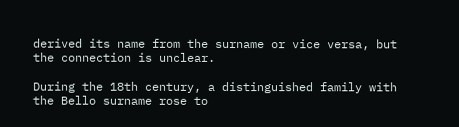derived its name from the surname or vice versa, but the connection is unclear.

During the 18th century, a distinguished family with the Bello surname rose to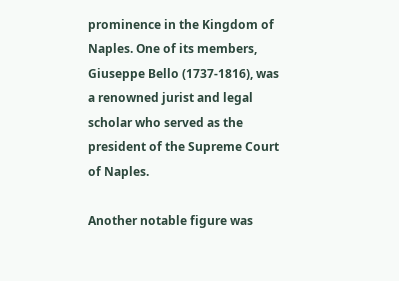prominence in the Kingdom of Naples. One of its members, Giuseppe Bello (1737-1816), was a renowned jurist and legal scholar who served as the president of the Supreme Court of Naples.

Another notable figure was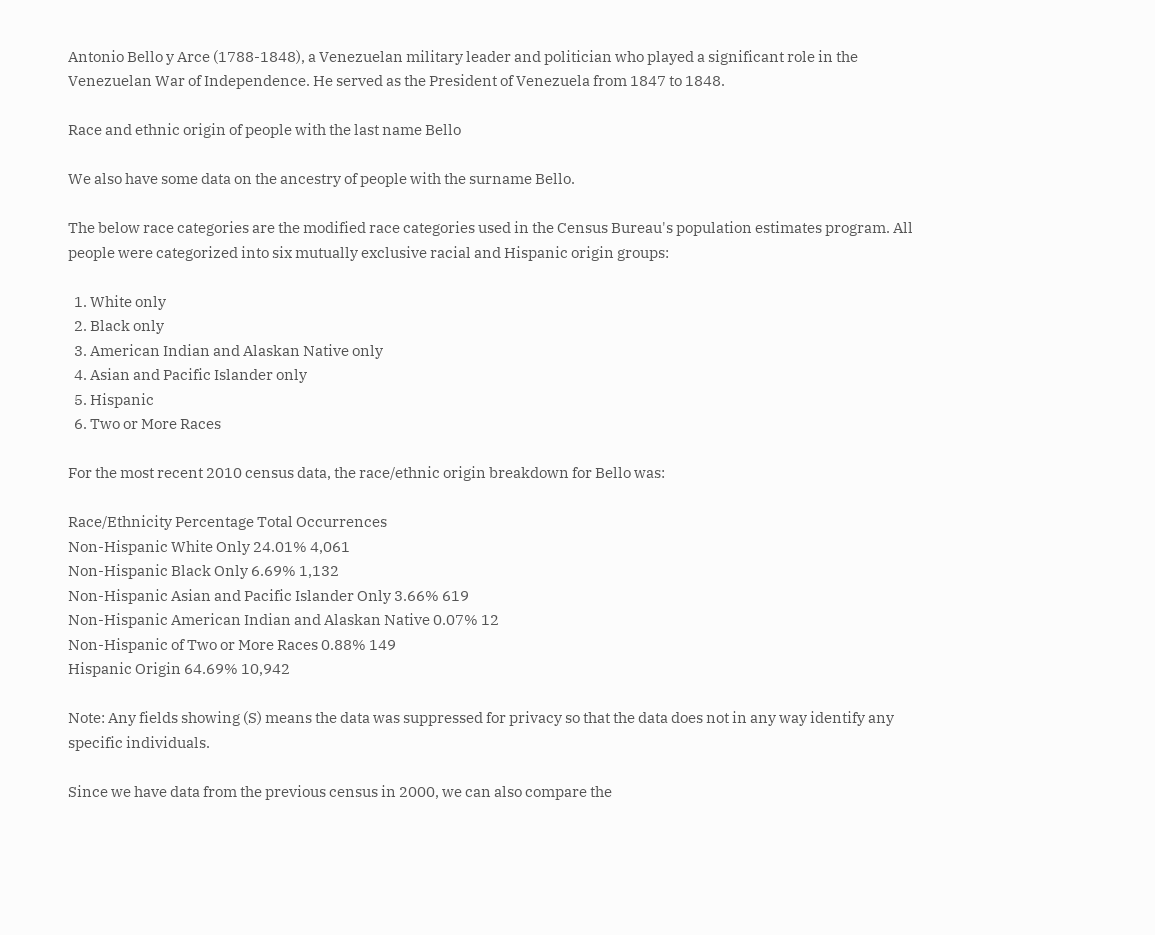Antonio Bello y Arce (1788-1848), a Venezuelan military leader and politician who played a significant role in the Venezuelan War of Independence. He served as the President of Venezuela from 1847 to 1848.

Race and ethnic origin of people with the last name Bello

We also have some data on the ancestry of people with the surname Bello.

The below race categories are the modified race categories used in the Census Bureau's population estimates program. All people were categorized into six mutually exclusive racial and Hispanic origin groups:

  1. White only
  2. Black only
  3. American Indian and Alaskan Native only
  4. Asian and Pacific Islander only
  5. Hispanic
  6. Two or More Races

For the most recent 2010 census data, the race/ethnic origin breakdown for Bello was:

Race/Ethnicity Percentage Total Occurrences
Non-Hispanic White Only 24.01% 4,061
Non-Hispanic Black Only 6.69% 1,132
Non-Hispanic Asian and Pacific Islander Only 3.66% 619
Non-Hispanic American Indian and Alaskan Native 0.07% 12
Non-Hispanic of Two or More Races 0.88% 149
Hispanic Origin 64.69% 10,942

Note: Any fields showing (S) means the data was suppressed for privacy so that the data does not in any way identify any specific individuals.

Since we have data from the previous census in 2000, we can also compare the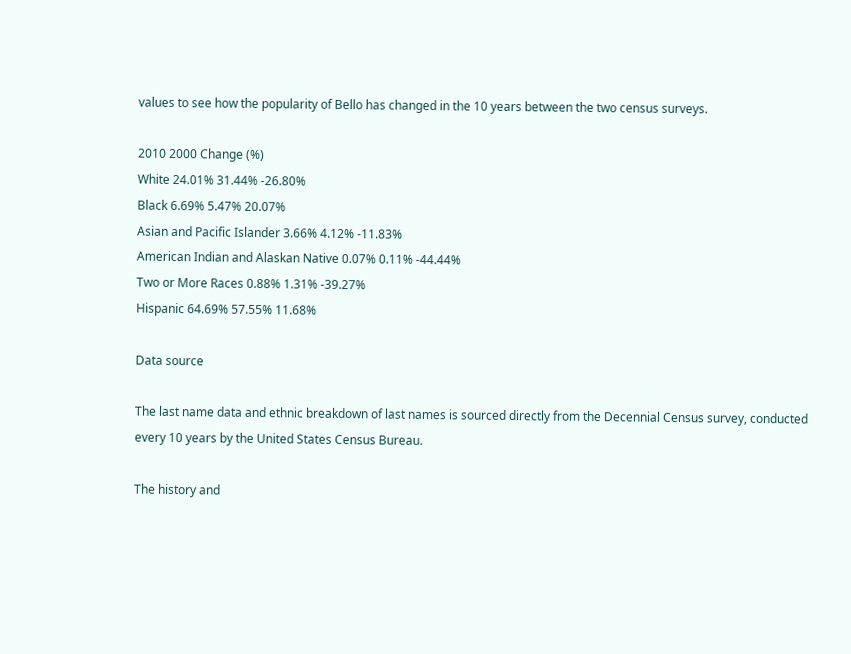values to see how the popularity of Bello has changed in the 10 years between the two census surveys.

2010 2000 Change (%)
White 24.01% 31.44% -26.80%
Black 6.69% 5.47% 20.07%
Asian and Pacific Islander 3.66% 4.12% -11.83%
American Indian and Alaskan Native 0.07% 0.11% -44.44%
Two or More Races 0.88% 1.31% -39.27%
Hispanic 64.69% 57.55% 11.68%

Data source

The last name data and ethnic breakdown of last names is sourced directly from the Decennial Census survey, conducted every 10 years by the United States Census Bureau.

The history and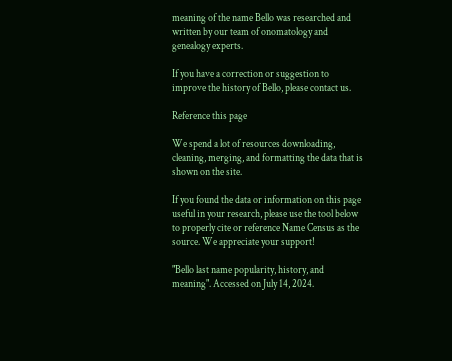meaning of the name Bello was researched and written by our team of onomatology and genealogy experts.

If you have a correction or suggestion to improve the history of Bello, please contact us.

Reference this page

We spend a lot of resources downloading, cleaning, merging, and formatting the data that is shown on the site.

If you found the data or information on this page useful in your research, please use the tool below to properly cite or reference Name Census as the source. We appreciate your support!

"Bello last name popularity, history, and meaning". Accessed on July 14, 2024.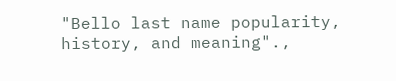"Bello last name popularity, history, and meaning".,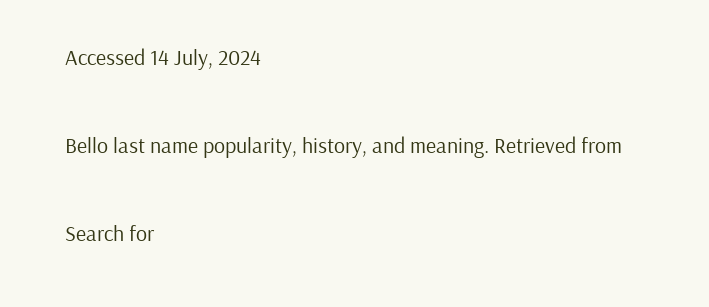Accessed 14 July, 2024

Bello last name popularity, history, and meaning. Retrieved from

Search for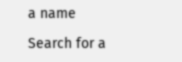a name

Search for a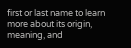first or last name to learn more about its origin, meaning, and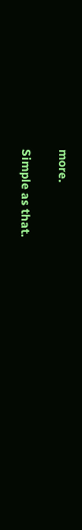more.

Simple as that.